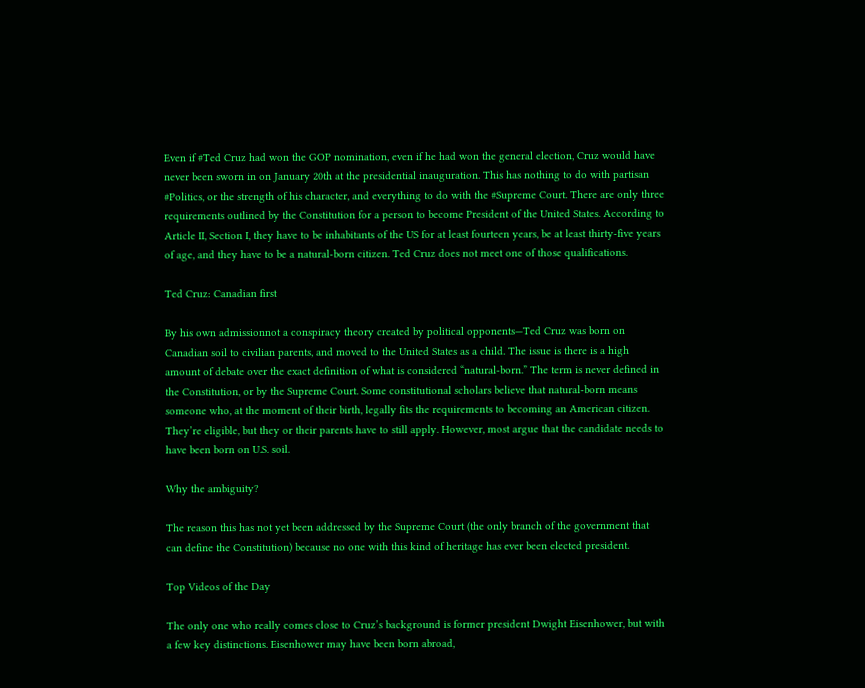Even if #Ted Cruz had won the GOP nomination, even if he had won the general election, Cruz would have never been sworn in on January 20th at the presidential inauguration. This has nothing to do with partisan #Politics, or the strength of his character, and everything to do with the #Supreme Court. There are only three requirements outlined by the Constitution for a person to become President of the United States. According to Article II, Section I, they have to be inhabitants of the US for at least fourteen years, be at least thirty-five years of age, and they have to be a natural-born citizen. Ted Cruz does not meet one of those qualifications.

Ted Cruz: Canadian first

By his own admissionnot a conspiracy theory created by political opponents—Ted Cruz was born on Canadian soil to civilian parents, and moved to the United States as a child. The issue is there is a high amount of debate over the exact definition of what is considered “natural-born.” The term is never defined in the Constitution, or by the Supreme Court. Some constitutional scholars believe that natural-born means someone who, at the moment of their birth, legally fits the requirements to becoming an American citizen. They’re eligible, but they or their parents have to still apply. However, most argue that the candidate needs to have been born on U.S. soil.

Why the ambiguity?

The reason this has not yet been addressed by the Supreme Court (the only branch of the government that can define the Constitution) because no one with this kind of heritage has ever been elected president.

Top Videos of the Day

The only one who really comes close to Cruz’s background is former president Dwight Eisenhower, but with a few key distinctions. Eisenhower may have been born abroad,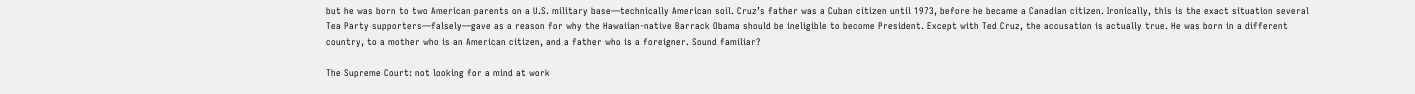but he was born to two American parents on a U.S. military base—technically American soil. Cruz’s father was a Cuban citizen until 1973, before he became a Canadian citizen. Ironically, this is the exact situation several Tea Party supporters—falsely—gave as a reason for why the Hawaiian-native Barrack Obama should be ineligible to become President. Except with Ted Cruz, the accusation is actually true. He was born in a different country, to a mother who is an American citizen, and a father who is a foreigner. Sound familiar?

The Supreme Court: not looking for a mind at work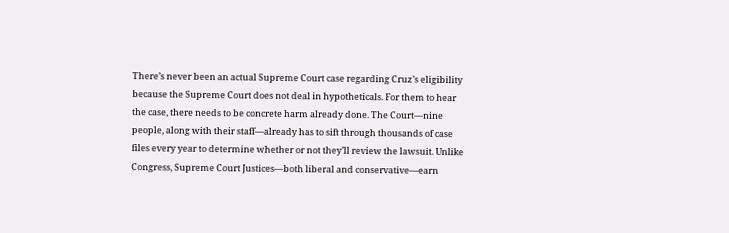There’s never been an actual Supreme Court case regarding Cruz’s eligibility because the Supreme Court does not deal in hypotheticals. For them to hear the case, there needs to be concrete harm already done. The Court—nine people, along with their staff—already has to sift through thousands of case files every year to determine whether or not they’ll review the lawsuit. Unlike Congress, Supreme Court Justices—both liberal and conservative—earn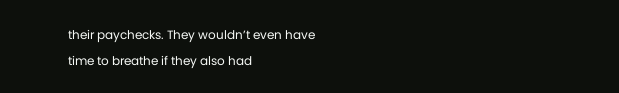their paychecks. They wouldn’t even have time to breathe if they also had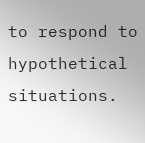to respond to hypothetical situations.